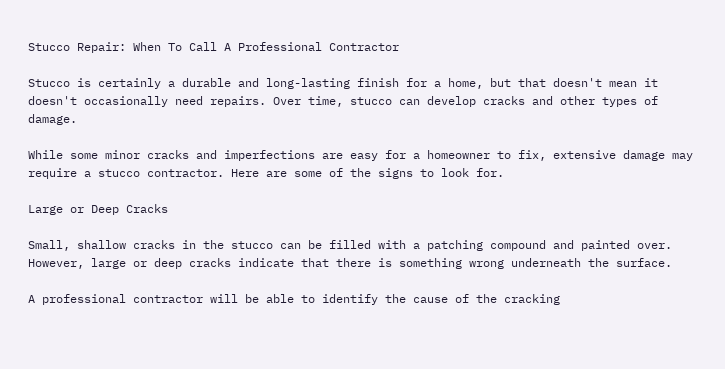Stucco Repair: When To Call A Professional Contractor

Stucco is certainly a durable and long-lasting finish for a home, but that doesn't mean it doesn't occasionally need repairs. Over time, stucco can develop cracks and other types of damage.

While some minor cracks and imperfections are easy for a homeowner to fix, extensive damage may require a stucco contractor. Here are some of the signs to look for.

Large or Deep Cracks

Small, shallow cracks in the stucco can be filled with a patching compound and painted over. However, large or deep cracks indicate that there is something wrong underneath the surface.

A professional contractor will be able to identify the cause of the cracking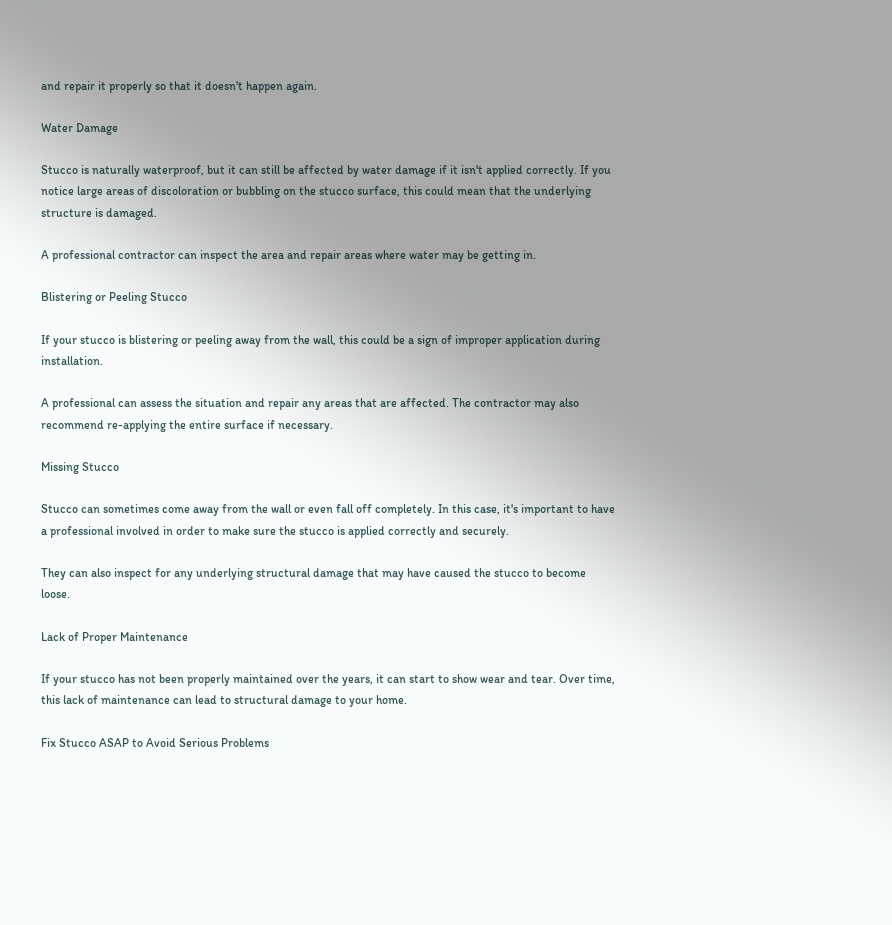and repair it properly so that it doesn't happen again.

Water Damage

Stucco is naturally waterproof, but it can still be affected by water damage if it isn't applied correctly. If you notice large areas of discoloration or bubbling on the stucco surface, this could mean that the underlying structure is damaged.

A professional contractor can inspect the area and repair areas where water may be getting in.

Blistering or Peeling Stucco

If your stucco is blistering or peeling away from the wall, this could be a sign of improper application during installation.

A professional can assess the situation and repair any areas that are affected. The contractor may also recommend re-applying the entire surface if necessary.

Missing Stucco

Stucco can sometimes come away from the wall or even fall off completely. In this case, it's important to have a professional involved in order to make sure the stucco is applied correctly and securely.

They can also inspect for any underlying structural damage that may have caused the stucco to become loose.

Lack of Proper Maintenance

If your stucco has not been properly maintained over the years, it can start to show wear and tear. Over time, this lack of maintenance can lead to structural damage to your home.

Fix Stucco ASAP to Avoid Serious Problems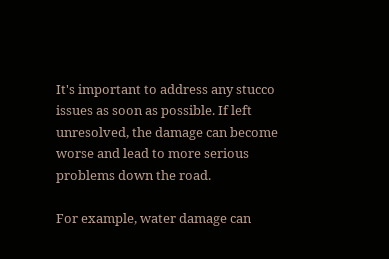It's important to address any stucco issues as soon as possible. If left unresolved, the damage can become worse and lead to more serious problems down the road.

For example, water damage can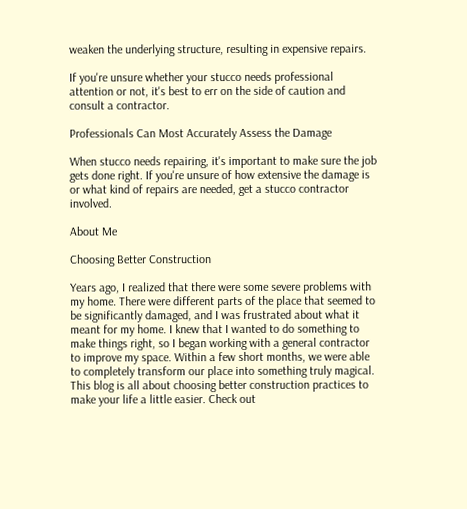weaken the underlying structure, resulting in expensive repairs.

If you're unsure whether your stucco needs professional attention or not, it's best to err on the side of caution and consult a contractor.

Professionals Can Most Accurately Assess the Damage

When stucco needs repairing, it's important to make sure the job gets done right. If you're unsure of how extensive the damage is or what kind of repairs are needed, get a stucco contractor involved.

About Me

Choosing Better Construction

Years ago, I realized that there were some severe problems with my home. There were different parts of the place that seemed to be significantly damaged, and I was frustrated about what it meant for my home. I knew that I wanted to do something to make things right, so I began working with a general contractor to improve my space. Within a few short months, we were able to completely transform our place into something truly magical. This blog is all about choosing better construction practices to make your life a little easier. Check out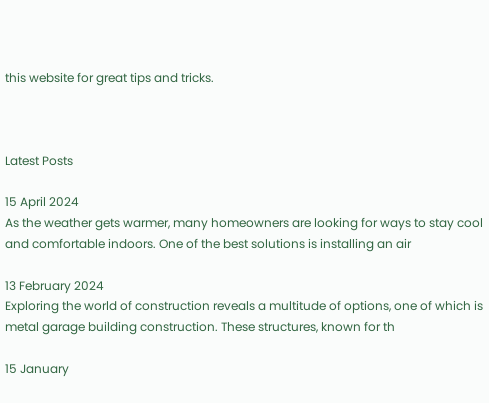this website for great tips and tricks.



Latest Posts

15 April 2024
As the weather gets warmer, many homeowners are looking for ways to stay cool and comfortable indoors. One of the best solutions is installing an air

13 February 2024
Exploring the world of construction reveals a multitude of options, one of which is metal garage building construction. These structures, known for th

15 January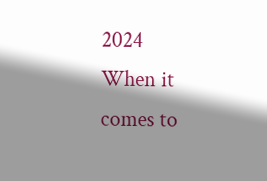2024
When it comes to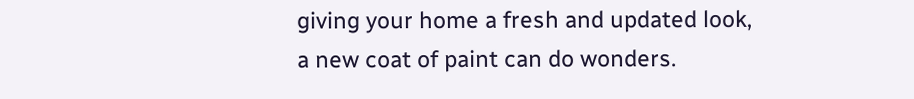giving your home a fresh and updated look, a new coat of paint can do wonders.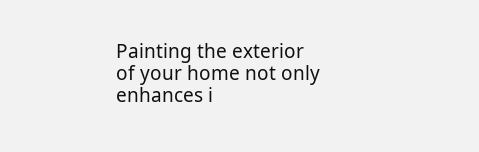Painting the exterior of your home not only enhances i